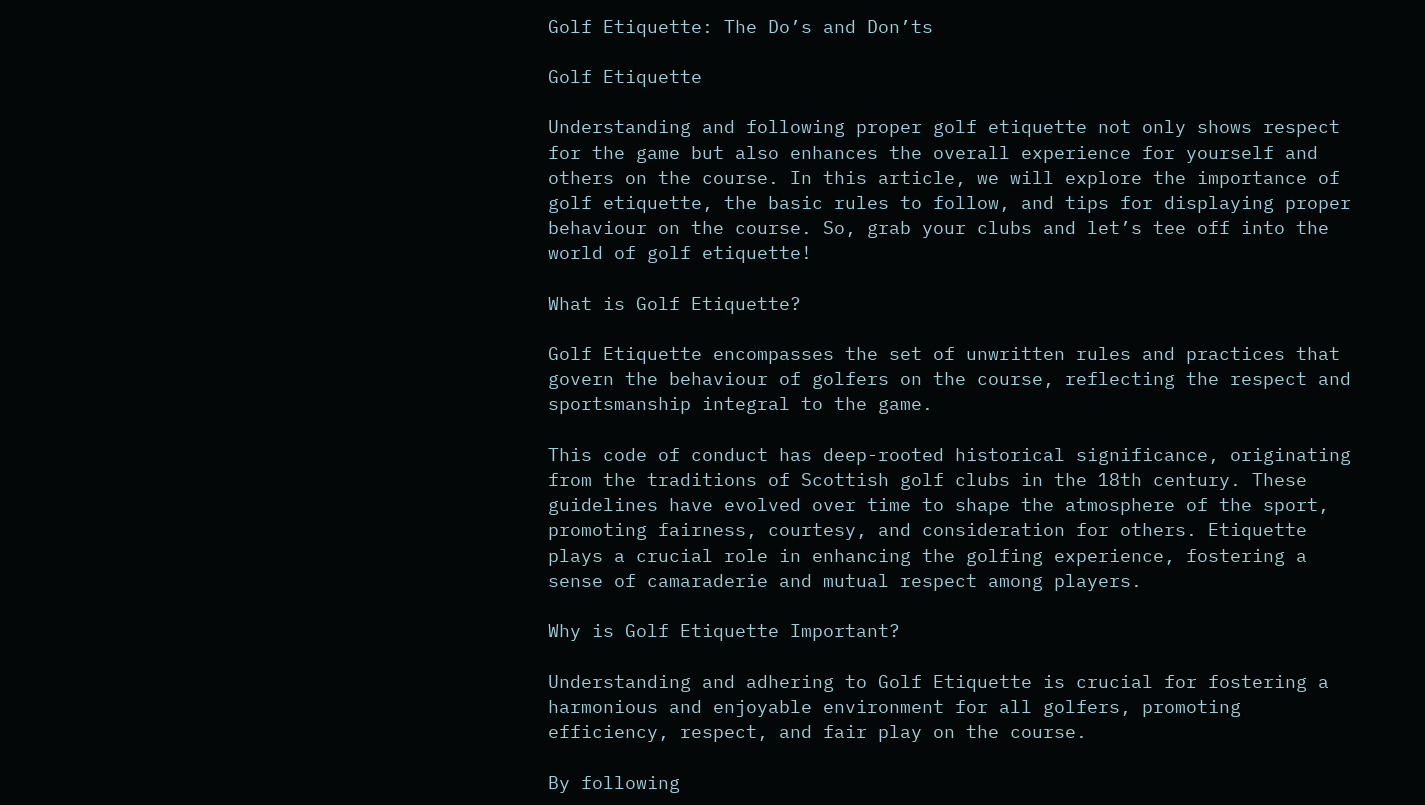Golf Etiquette: The Do’s and Don’ts

Golf Etiquette

Understanding and following proper golf etiquette not only shows respect for the game but also enhances the overall experience for yourself and others on the course. In this article, we will explore the importance of golf etiquette, the basic rules to follow, and tips for displaying proper behaviour on the course. So, grab your clubs and let’s tee off into the world of golf etiquette!

What is Golf Etiquette?

Golf Etiquette encompasses the set of unwritten rules and practices that govern the behaviour of golfers on the course, reflecting the respect and sportsmanship integral to the game.

This code of conduct has deep-rooted historical significance, originating from the traditions of Scottish golf clubs in the 18th century. These guidelines have evolved over time to shape the atmosphere of the sport, promoting fairness, courtesy, and consideration for others. Etiquette plays a crucial role in enhancing the golfing experience, fostering a sense of camaraderie and mutual respect among players.

Why is Golf Etiquette Important?

Understanding and adhering to Golf Etiquette is crucial for fostering a harmonious and enjoyable environment for all golfers, promoting efficiency, respect, and fair play on the course.

By following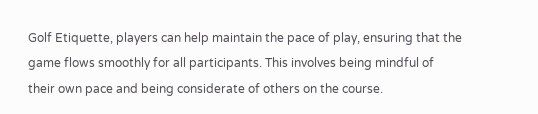Golf Etiquette, players can help maintain the pace of play, ensuring that the game flows smoothly for all participants. This involves being mindful of their own pace and being considerate of others on the course.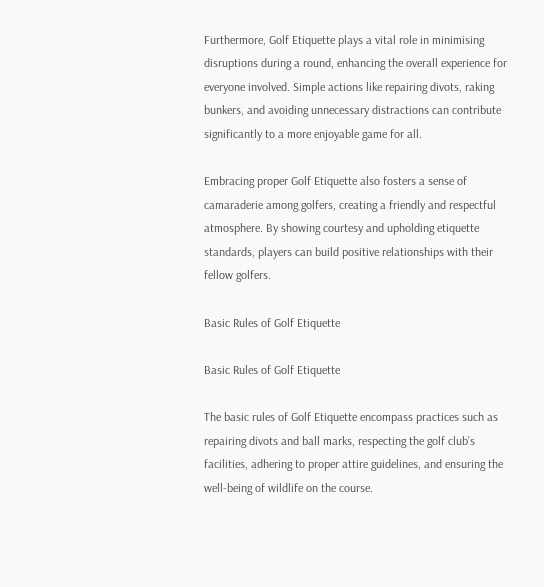Furthermore, Golf Etiquette plays a vital role in minimising disruptions during a round, enhancing the overall experience for everyone involved. Simple actions like repairing divots, raking bunkers, and avoiding unnecessary distractions can contribute significantly to a more enjoyable game for all.

Embracing proper Golf Etiquette also fosters a sense of camaraderie among golfers, creating a friendly and respectful atmosphere. By showing courtesy and upholding etiquette standards, players can build positive relationships with their fellow golfers.

Basic Rules of Golf Etiquette

Basic Rules of Golf Etiquette

The basic rules of Golf Etiquette encompass practices such as repairing divots and ball marks, respecting the golf club’s facilities, adhering to proper attire guidelines, and ensuring the well-being of wildlife on the course.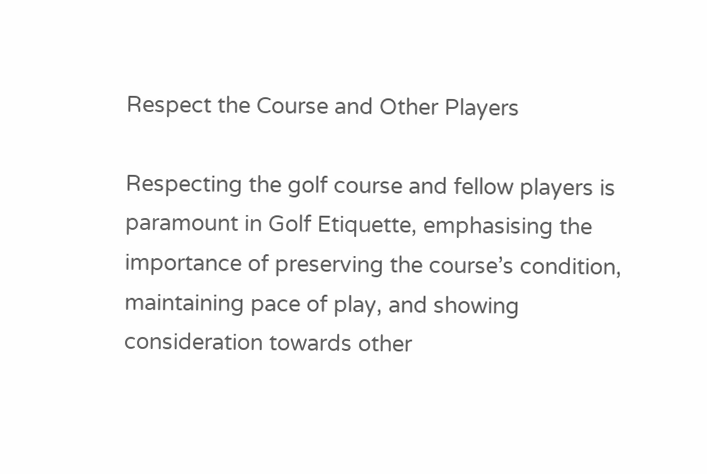Respect the Course and Other Players

Respecting the golf course and fellow players is paramount in Golf Etiquette, emphasising the importance of preserving the course’s condition, maintaining pace of play, and showing consideration towards other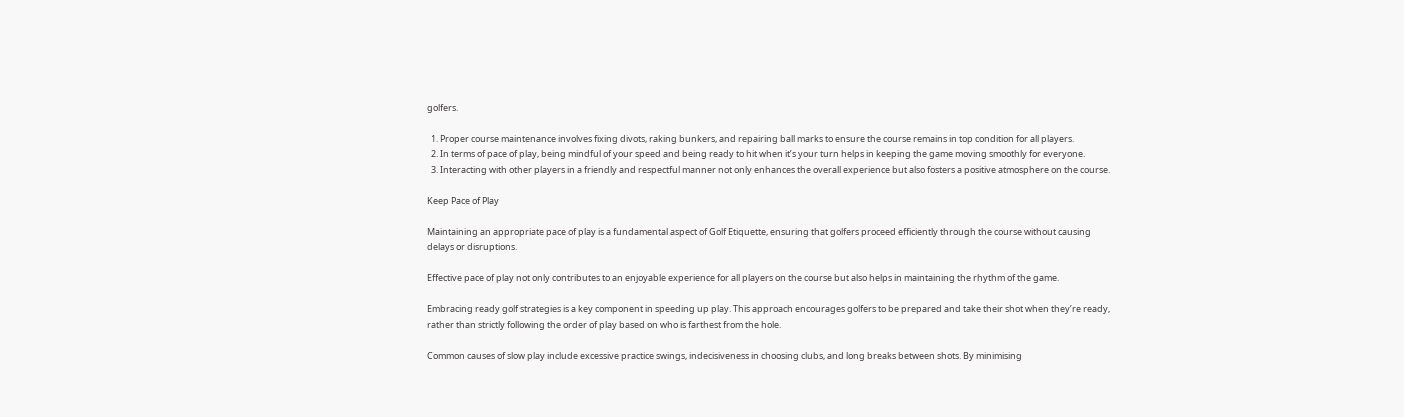golfers.

  1. Proper course maintenance involves fixing divots, raking bunkers, and repairing ball marks to ensure the course remains in top condition for all players.
  2. In terms of pace of play, being mindful of your speed and being ready to hit when it’s your turn helps in keeping the game moving smoothly for everyone.
  3. Interacting with other players in a friendly and respectful manner not only enhances the overall experience but also fosters a positive atmosphere on the course.

Keep Pace of Play

Maintaining an appropriate pace of play is a fundamental aspect of Golf Etiquette, ensuring that golfers proceed efficiently through the course without causing delays or disruptions.

Effective pace of play not only contributes to an enjoyable experience for all players on the course but also helps in maintaining the rhythm of the game.

Embracing ready golf strategies is a key component in speeding up play. This approach encourages golfers to be prepared and take their shot when they’re ready, rather than strictly following the order of play based on who is farthest from the hole.

Common causes of slow play include excessive practice swings, indecisiveness in choosing clubs, and long breaks between shots. By minimising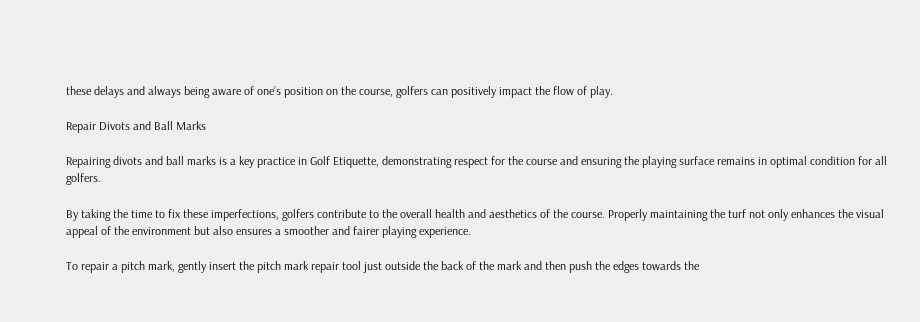these delays and always being aware of one’s position on the course, golfers can positively impact the flow of play.

Repair Divots and Ball Marks

Repairing divots and ball marks is a key practice in Golf Etiquette, demonstrating respect for the course and ensuring the playing surface remains in optimal condition for all golfers.

By taking the time to fix these imperfections, golfers contribute to the overall health and aesthetics of the course. Properly maintaining the turf not only enhances the visual appeal of the environment but also ensures a smoother and fairer playing experience.

To repair a pitch mark, gently insert the pitch mark repair tool just outside the back of the mark and then push the edges towards the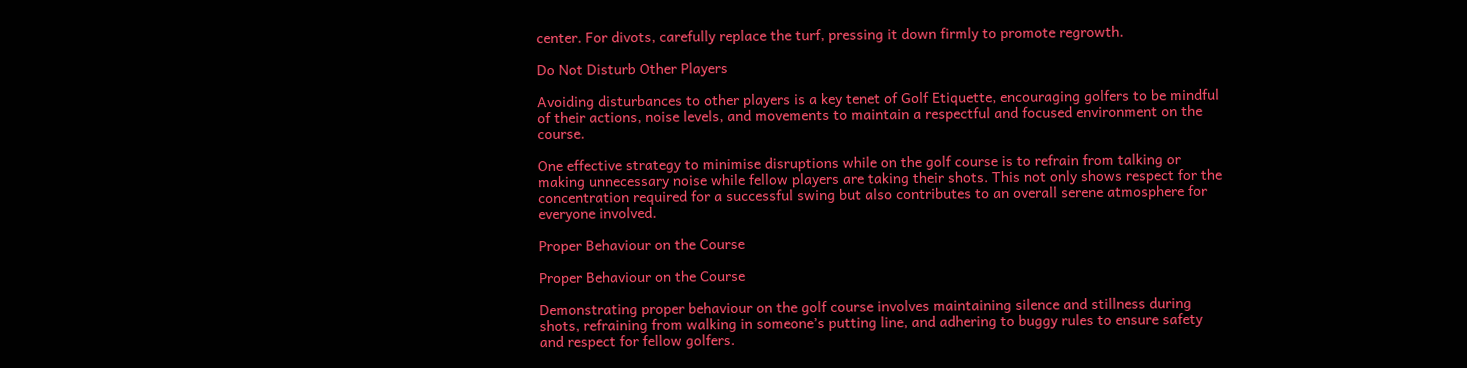center. For divots, carefully replace the turf, pressing it down firmly to promote regrowth.

Do Not Disturb Other Players

Avoiding disturbances to other players is a key tenet of Golf Etiquette, encouraging golfers to be mindful of their actions, noise levels, and movements to maintain a respectful and focused environment on the course.

One effective strategy to minimise disruptions while on the golf course is to refrain from talking or making unnecessary noise while fellow players are taking their shots. This not only shows respect for the concentration required for a successful swing but also contributes to an overall serene atmosphere for everyone involved.

Proper Behaviour on the Course

Proper Behaviour on the Course

Demonstrating proper behaviour on the golf course involves maintaining silence and stillness during shots, refraining from walking in someone’s putting line, and adhering to buggy rules to ensure safety and respect for fellow golfers.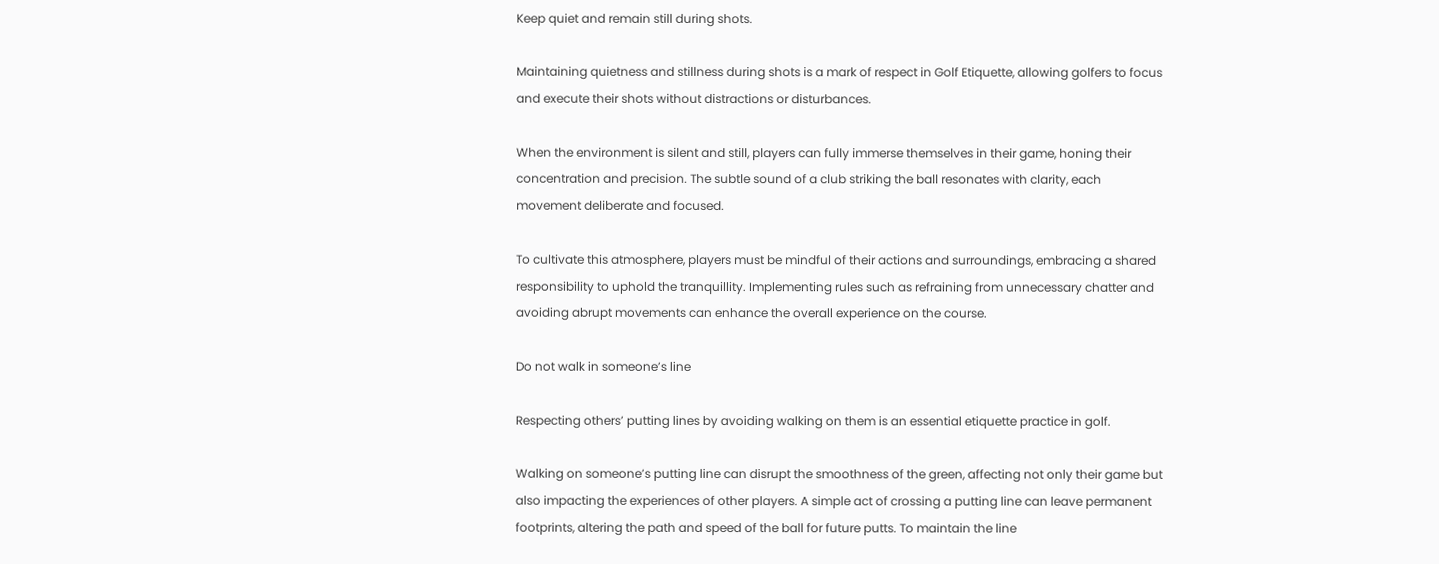Keep quiet and remain still during shots.

Maintaining quietness and stillness during shots is a mark of respect in Golf Etiquette, allowing golfers to focus and execute their shots without distractions or disturbances.

When the environment is silent and still, players can fully immerse themselves in their game, honing their concentration and precision. The subtle sound of a club striking the ball resonates with clarity, each movement deliberate and focused.

To cultivate this atmosphere, players must be mindful of their actions and surroundings, embracing a shared responsibility to uphold the tranquillity. Implementing rules such as refraining from unnecessary chatter and avoiding abrupt movements can enhance the overall experience on the course.

Do not walk in someone’s line

Respecting others’ putting lines by avoiding walking on them is an essential etiquette practice in golf.

Walking on someone’s putting line can disrupt the smoothness of the green, affecting not only their game but also impacting the experiences of other players. A simple act of crossing a putting line can leave permanent footprints, altering the path and speed of the ball for future putts. To maintain the line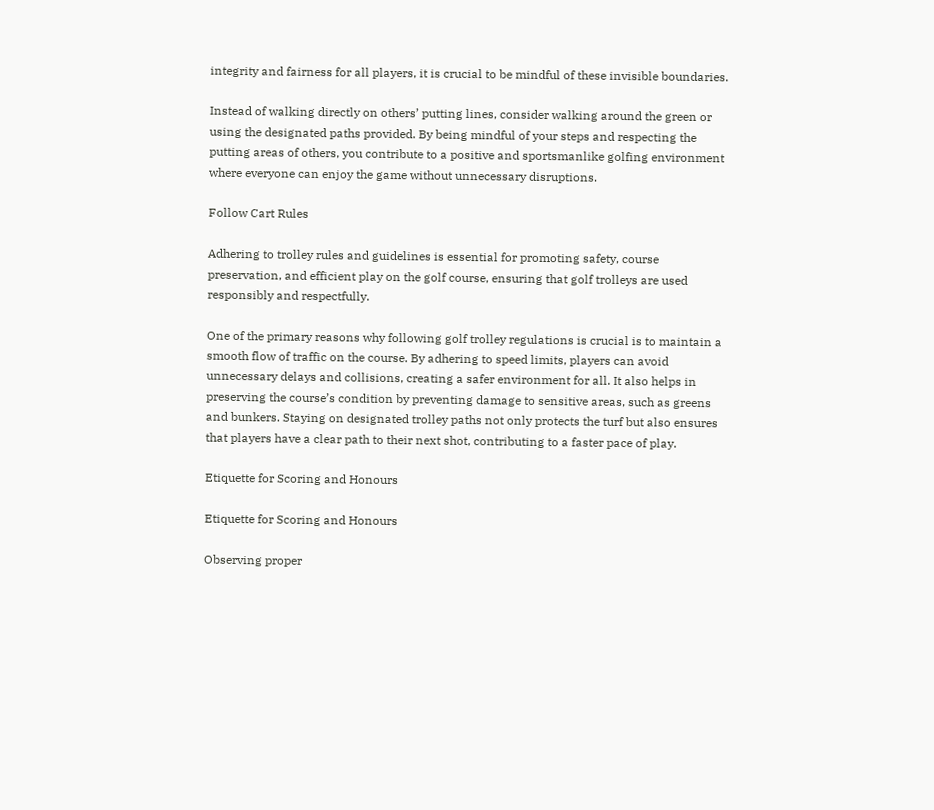integrity and fairness for all players, it is crucial to be mindful of these invisible boundaries.

Instead of walking directly on others’ putting lines, consider walking around the green or using the designated paths provided. By being mindful of your steps and respecting the putting areas of others, you contribute to a positive and sportsmanlike golfing environment where everyone can enjoy the game without unnecessary disruptions.

Follow Cart Rules

Adhering to trolley rules and guidelines is essential for promoting safety, course preservation, and efficient play on the golf course, ensuring that golf trolleys are used responsibly and respectfully.

One of the primary reasons why following golf trolley regulations is crucial is to maintain a smooth flow of traffic on the course. By adhering to speed limits, players can avoid unnecessary delays and collisions, creating a safer environment for all. It also helps in preserving the course’s condition by preventing damage to sensitive areas, such as greens and bunkers. Staying on designated trolley paths not only protects the turf but also ensures that players have a clear path to their next shot, contributing to a faster pace of play.

Etiquette for Scoring and Honours

Etiquette for Scoring and Honours

Observing proper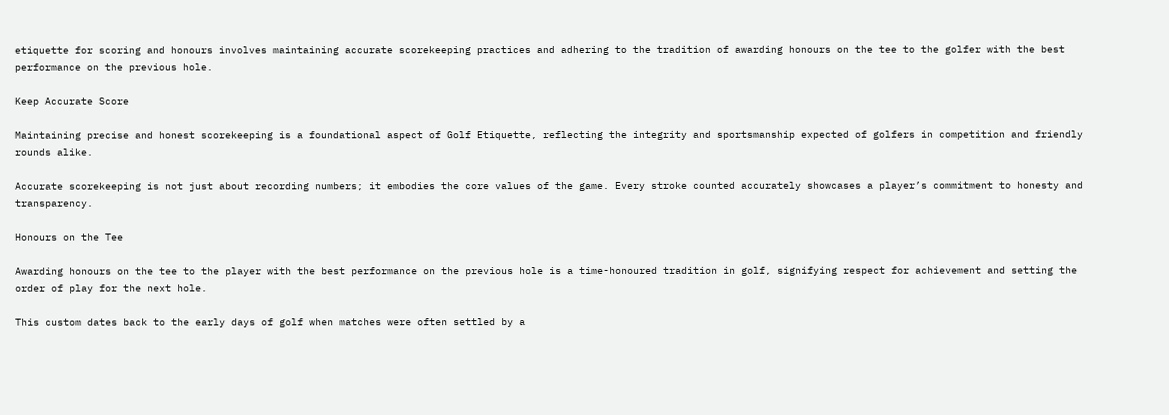etiquette for scoring and honours involves maintaining accurate scorekeeping practices and adhering to the tradition of awarding honours on the tee to the golfer with the best performance on the previous hole.

Keep Accurate Score

Maintaining precise and honest scorekeeping is a foundational aspect of Golf Etiquette, reflecting the integrity and sportsmanship expected of golfers in competition and friendly rounds alike.

Accurate scorekeeping is not just about recording numbers; it embodies the core values of the game. Every stroke counted accurately showcases a player’s commitment to honesty and transparency.

Honours on the Tee

Awarding honours on the tee to the player with the best performance on the previous hole is a time-honoured tradition in golf, signifying respect for achievement and setting the order of play for the next hole.

This custom dates back to the early days of golf when matches were often settled by a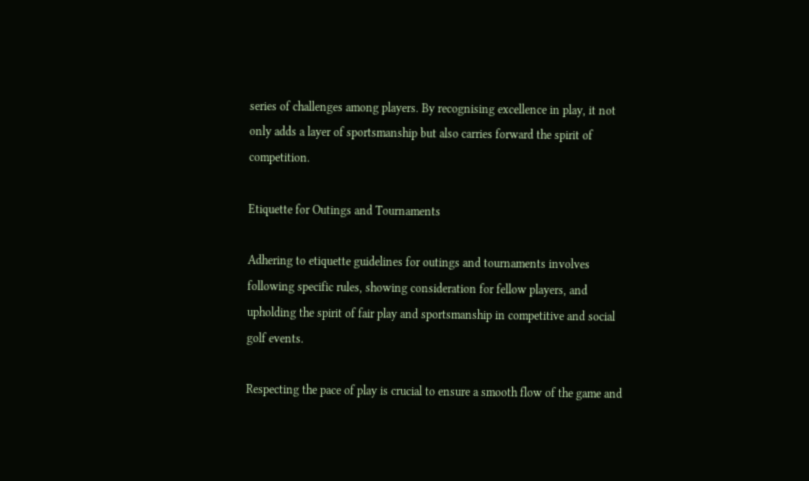series of challenges among players. By recognising excellence in play, it not only adds a layer of sportsmanship but also carries forward the spirit of competition.

Etiquette for Outings and Tournaments

Adhering to etiquette guidelines for outings and tournaments involves following specific rules, showing consideration for fellow players, and upholding the spirit of fair play and sportsmanship in competitive and social golf events.

Respecting the pace of play is crucial to ensure a smooth flow of the game and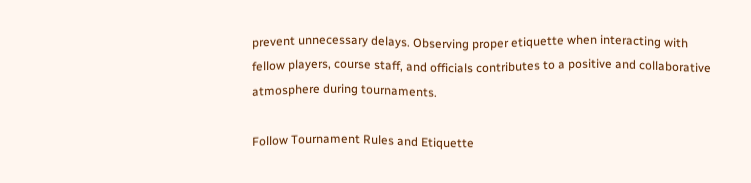prevent unnecessary delays. Observing proper etiquette when interacting with fellow players, course staff, and officials contributes to a positive and collaborative atmosphere during tournaments.

Follow Tournament Rules and Etiquette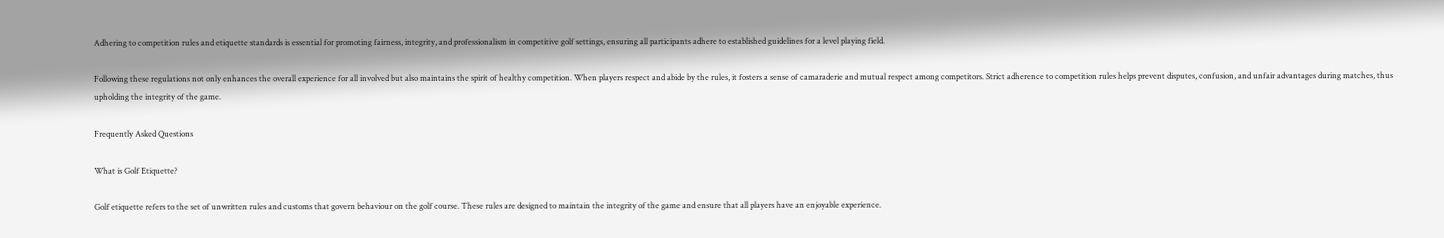Adhering to competition rules and etiquette standards is essential for promoting fairness, integrity, and professionalism in competitive golf settings, ensuring all participants adhere to established guidelines for a level playing field.

Following these regulations not only enhances the overall experience for all involved but also maintains the spirit of healthy competition. When players respect and abide by the rules, it fosters a sense of camaraderie and mutual respect among competitors. Strict adherence to competition rules helps prevent disputes, confusion, and unfair advantages during matches, thus upholding the integrity of the game.

Frequently Asked Questions

What is Golf Etiquette?

Golf etiquette refers to the set of unwritten rules and customs that govern behaviour on the golf course. These rules are designed to maintain the integrity of the game and ensure that all players have an enjoyable experience.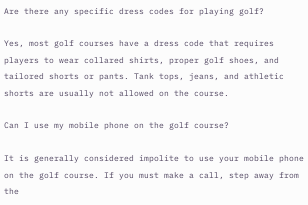Are there any specific dress codes for playing golf?

Yes, most golf courses have a dress code that requires players to wear collared shirts, proper golf shoes, and tailored shorts or pants. Tank tops, jeans, and athletic shorts are usually not allowed on the course.

Can I use my mobile phone on the golf course?

It is generally considered impolite to use your mobile phone on the golf course. If you must make a call, step away from the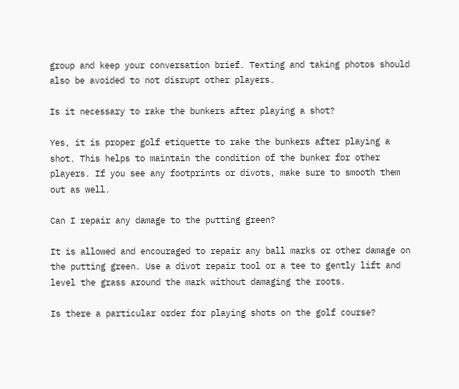group and keep your conversation brief. Texting and taking photos should also be avoided to not disrupt other players.

Is it necessary to rake the bunkers after playing a shot?

Yes, it is proper golf etiquette to rake the bunkers after playing a shot. This helps to maintain the condition of the bunker for other players. If you see any footprints or divots, make sure to smooth them out as well.

Can I repair any damage to the putting green?

It is allowed and encouraged to repair any ball marks or other damage on the putting green. Use a divot repair tool or a tee to gently lift and level the grass around the mark without damaging the roots.

Is there a particular order for playing shots on the golf course?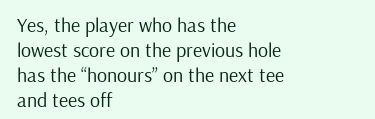Yes, the player who has the lowest score on the previous hole has the “honours” on the next tee and tees off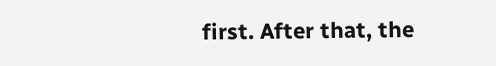first. After that, the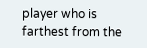player who is farthest from the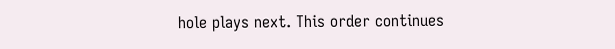hole plays next. This order continues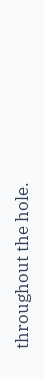throughout the hole.